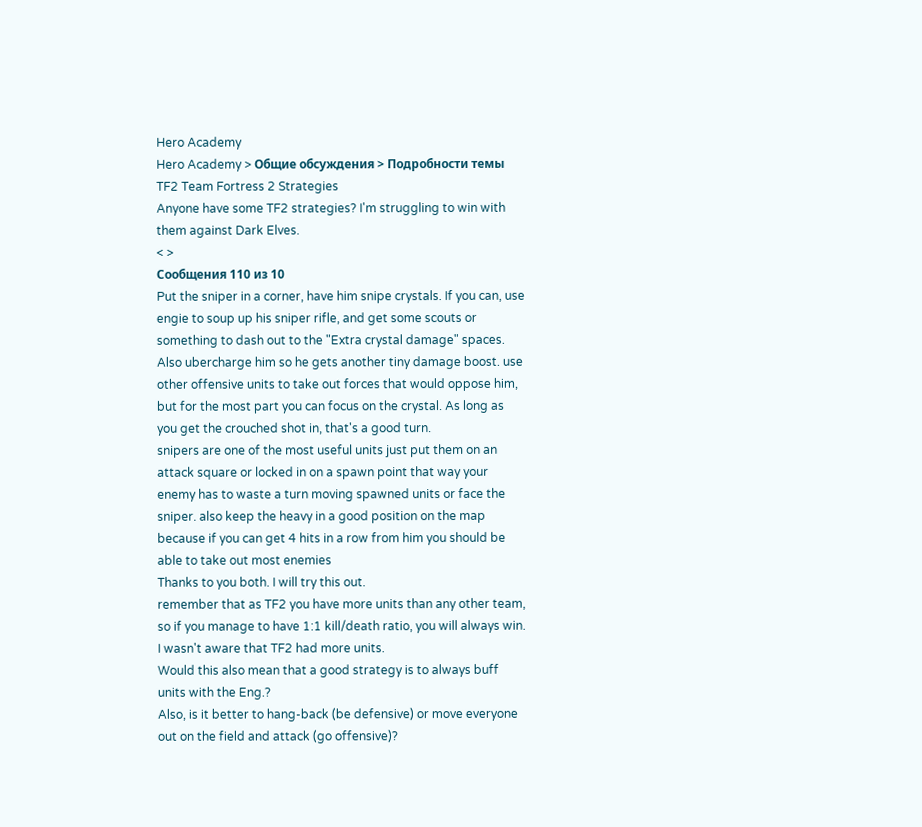Hero Academy
Hero Academy > Общие обсуждения > Подробности темы
TF2 Team Fortress 2 Strategies
Anyone have some TF2 strategies? I'm struggling to win with them against Dark Elves.
< >
Сообщения 110 из 10
Put the sniper in a corner, have him snipe crystals. If you can, use engie to soup up his sniper rifle, and get some scouts or something to dash out to the "Extra crystal damage" spaces. Also ubercharge him so he gets another tiny damage boost. use other offensive units to take out forces that would oppose him, but for the most part you can focus on the crystal. As long as you get the crouched shot in, that's a good turn.
snipers are one of the most useful units just put them on an attack square or locked in on a spawn point that way your enemy has to waste a turn moving spawned units or face the sniper. also keep the heavy in a good position on the map because if you can get 4 hits in a row from him you should be able to take out most enemies
Thanks to you both. I will try this out.
remember that as TF2 you have more units than any other team, so if you manage to have 1:1 kill/death ratio, you will always win.
I wasn't aware that TF2 had more units.
Would this also mean that a good strategy is to always buff units with the Eng.?
Also, is it better to hang-back (be defensive) or move everyone out on the field and attack (go offensive)?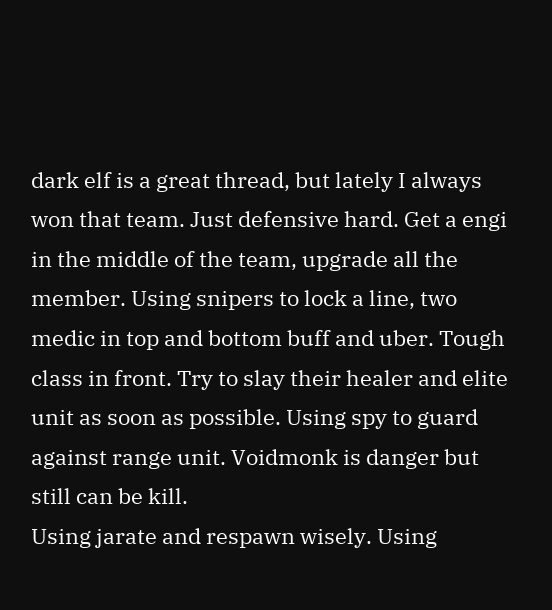dark elf is a great thread, but lately I always won that team. Just defensive hard. Get a engi in the middle of the team, upgrade all the member. Using snipers to lock a line, two medic in top and bottom buff and uber. Tough class in front. Try to slay their healer and elite unit as soon as possible. Using spy to guard against range unit. Voidmonk is danger but still can be kill.
Using jarate and respawn wisely. Using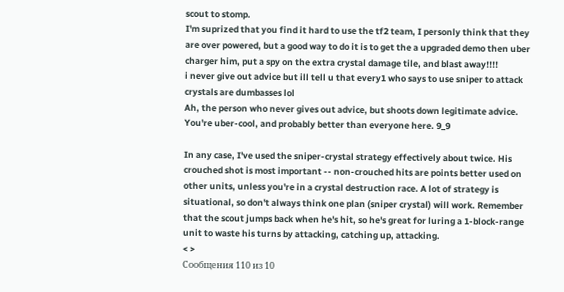scout to stomp.
I'm suprized that you find it hard to use the tf2 team, I personly think that they are over powered, but a good way to do it is to get the a upgraded demo then uber charger him, put a spy on the extra crystal damage tile, and blast away!!!!
i never give out advice but ill tell u that every1 who says to use sniper to attack crystals are dumbasses lol
Ah, the person who never gives out advice, but shoots down legitimate advice. You're uber-cool, and probably better than everyone here. 9_9

In any case, I've used the sniper-crystal strategy effectively about twice. His crouched shot is most important -- non-crouched hits are points better used on other units, unless you're in a crystal destruction race. A lot of strategy is situational, so don't always think one plan (sniper crystal) will work. Remember that the scout jumps back when he's hit, so he's great for luring a 1-block-range unit to waste his turns by attacking, catching up, attacking.
< >
Сообщения 110 из 10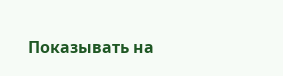Показывать на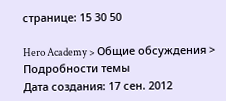странице: 15 30 50

Hero Academy > Общие обсуждения > Подробности темы
Дата создания: 17 сен. 2012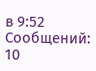в 9:52
Сообщений: 10